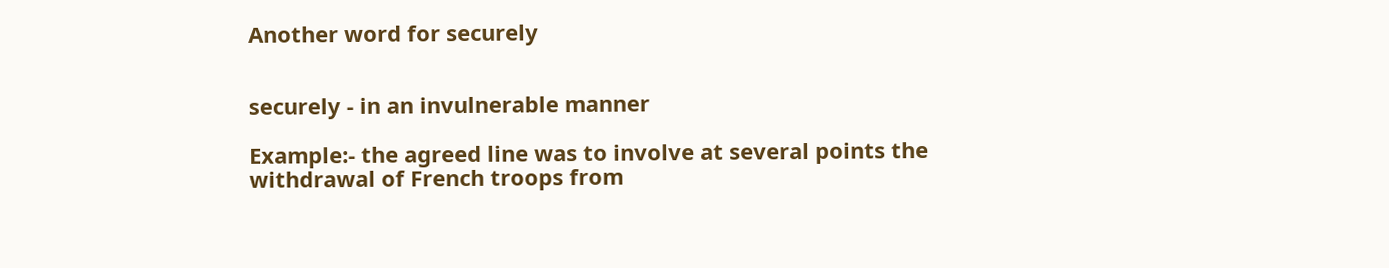Another word for securely


securely - in an invulnerable manner

Example:- the agreed line was to involve at several points the withdrawal of French troops from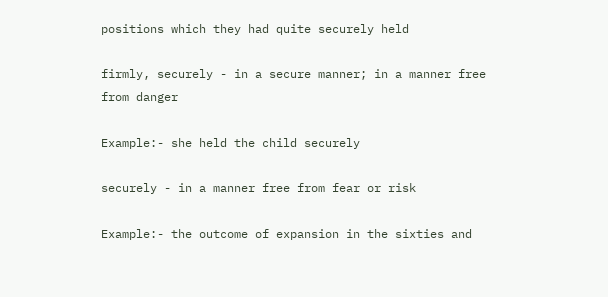positions which they had quite securely held

firmly, securely - in a secure manner; in a manner free from danger

Example:- she held the child securely

securely - in a manner free from fear or risk

Example:- the outcome of expansion in the sixties and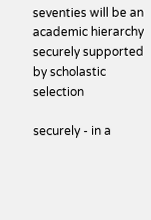seventies will be an academic hierarchy securely supported by scholastic selection

securely - in a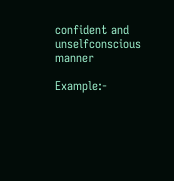confident and unselfconscious manner

Example:-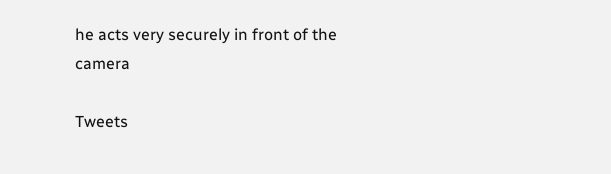he acts very securely in front of the camera

Tweets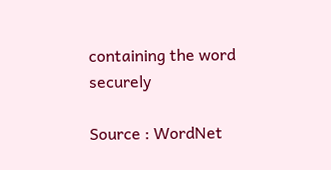containing the word securely

Source : WordNet